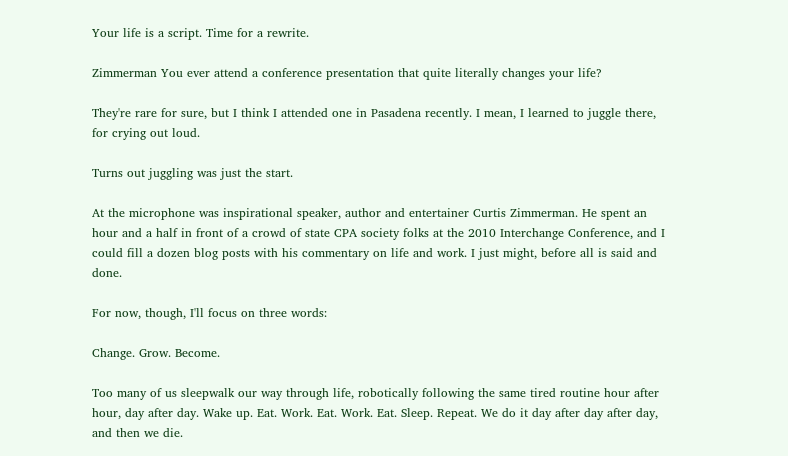Your life is a script. Time for a rewrite.

Zimmerman You ever attend a conference presentation that quite literally changes your life?

They're rare for sure, but I think I attended one in Pasadena recently. I mean, I learned to juggle there, for crying out loud.

Turns out juggling was just the start.

At the microphone was inspirational speaker, author and entertainer Curtis Zimmerman. He spent an hour and a half in front of a crowd of state CPA society folks at the 2010 Interchange Conference, and I could fill a dozen blog posts with his commentary on life and work. I just might, before all is said and done.

For now, though, I'll focus on three words:

Change. Grow. Become.

Too many of us sleepwalk our way through life, robotically following the same tired routine hour after hour, day after day. Wake up. Eat. Work. Eat. Work. Eat. Sleep. Repeat. We do it day after day after day, and then we die.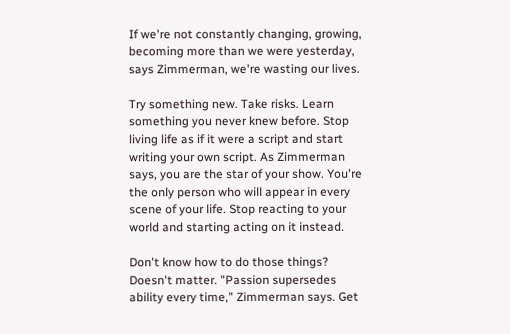If we're not constantly changing, growing, becoming more than we were yesterday, says Zimmerman, we're wasting our lives.

Try something new. Take risks. Learn something you never knew before. Stop living life as if it were a script and start writing your own script. As Zimmerman says, you are the star of your show. You're the only person who will appear in every scene of your life. Stop reacting to your world and starting acting on it instead.

Don't know how to do those things? Doesn't matter. "Passion supersedes ability every time," Zimmerman says. Get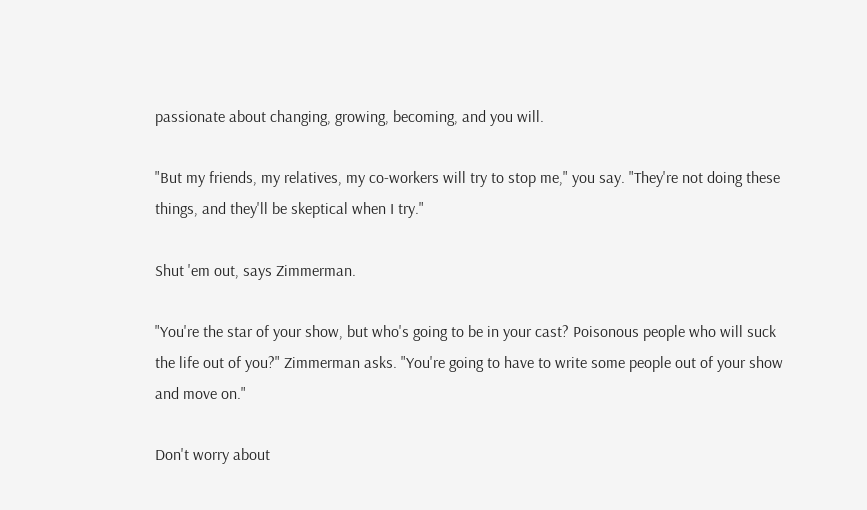passionate about changing, growing, becoming, and you will.

"But my friends, my relatives, my co-workers will try to stop me," you say. "They're not doing these things, and they'll be skeptical when I try."

Shut 'em out, says Zimmerman.

"You're the star of your show, but who's going to be in your cast? Poisonous people who will suck the life out of you?" Zimmerman asks. "You're going to have to write some people out of your show and move on."

Don't worry about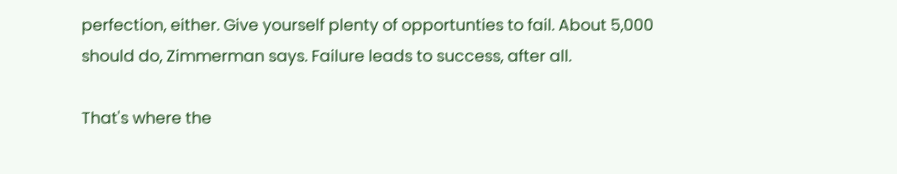perfection, either. Give yourself plenty of opportunties to fail. About 5,000 should do, Zimmerman says. Failure leads to success, after all.

That's where the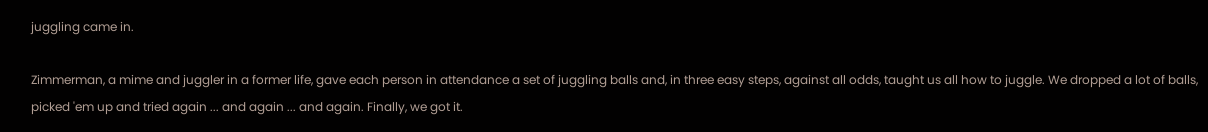juggling came in.

Zimmerman, a mime and juggler in a former life, gave each person in attendance a set of juggling balls and, in three easy steps, against all odds, taught us all how to juggle. We dropped a lot of balls, picked 'em up and tried again ... and again ... and again. Finally, we got it.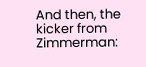And then, the kicker from Zimmerman: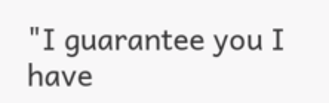"I guarantee you I have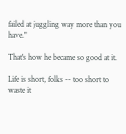failed at juggling way more than you have."

That's how he became so good at it.

Life is short, folks -- too short to waste it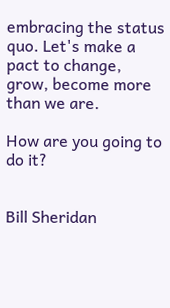embracing the status quo. Let's make a pact to change, grow, become more than we are.

How are you going to do it?


Bill Sheridan